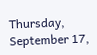Thursday, September 17,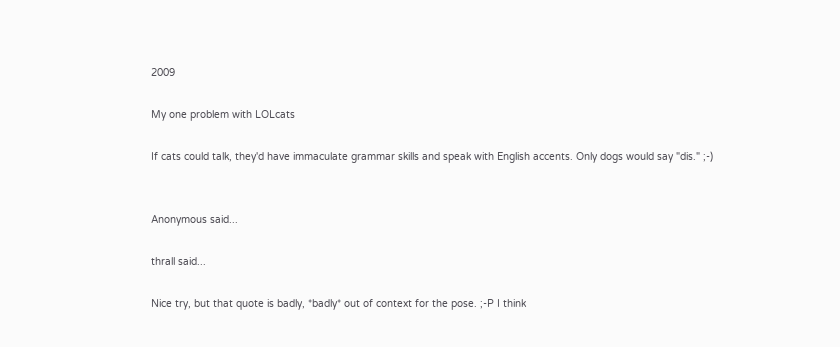2009

My one problem with LOLcats

If cats could talk, they'd have immaculate grammar skills and speak with English accents. Only dogs would say "dis." ;-)


Anonymous said...

thrall said...

Nice try, but that quote is badly, *badly* out of context for the pose. ;-P I think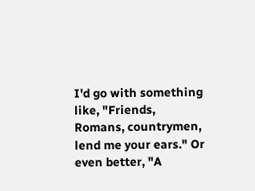I'd go with something like, "Friends, Romans, countrymen, lend me your ears." Or even better, "A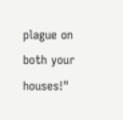plague on both your houses!"